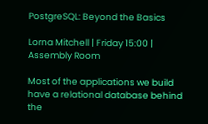PostgreSQL: Beyond the Basics

Lorna Mitchell | Friday 15:00 | Assembly Room

Most of the applications we build have a relational database behind the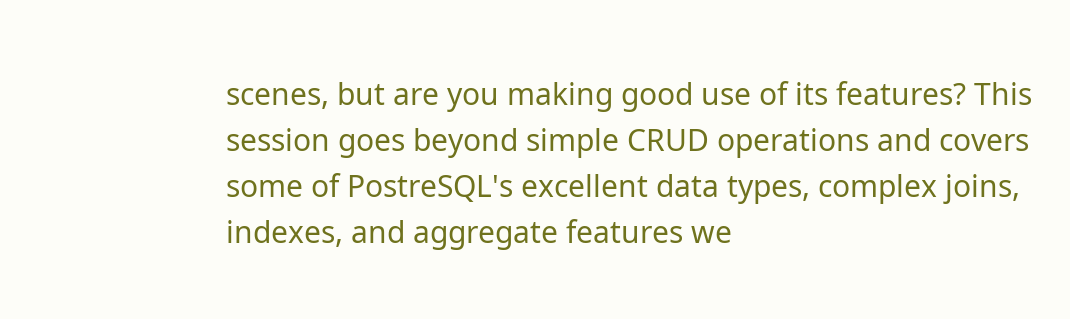scenes, but are you making good use of its features? This session goes beyond simple CRUD operations and covers some of PostreSQL's excellent data types, complex joins, indexes, and aggregate features we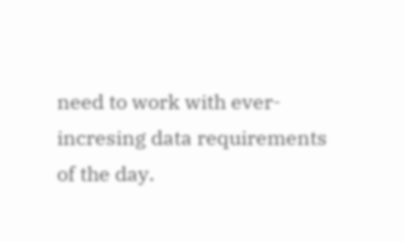need to work with ever-incresing data requirements of the day.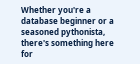Whether you're a database beginner or a seasoned pythonista, there's something here for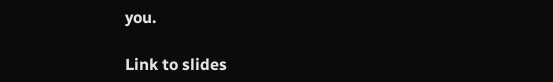you.

Link to slides